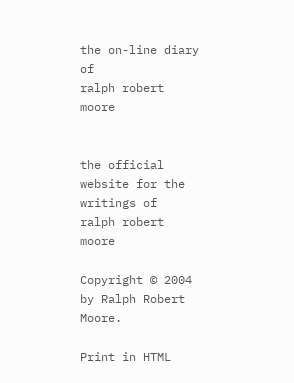the on-line diary of
ralph robert moore


the official website for the writings of
ralph robert moore

Copyright © 2004 by Ralph Robert Moore.

Print in HTML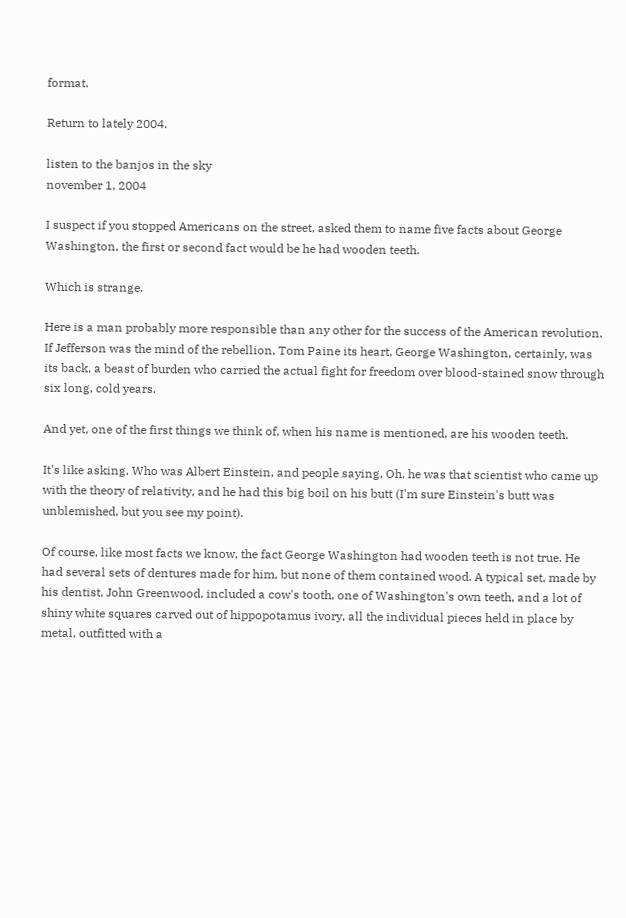format.

Return to lately 2004.

listen to the banjos in the sky
november 1, 2004

I suspect if you stopped Americans on the street, asked them to name five facts about George Washington, the first or second fact would be he had wooden teeth.

Which is strange.

Here is a man probably more responsible than any other for the success of the American revolution. If Jefferson was the mind of the rebellion, Tom Paine its heart, George Washington, certainly, was its back, a beast of burden who carried the actual fight for freedom over blood-stained snow through six long, cold years.

And yet, one of the first things we think of, when his name is mentioned, are his wooden teeth.

It's like asking, Who was Albert Einstein, and people saying, Oh, he was that scientist who came up with the theory of relativity, and he had this big boil on his butt (I'm sure Einstein's butt was unblemished, but you see my point).

Of course, like most facts we know, the fact George Washington had wooden teeth is not true. He had several sets of dentures made for him, but none of them contained wood. A typical set, made by his dentist, John Greenwood, included a cow's tooth, one of Washington's own teeth, and a lot of shiny white squares carved out of hippopotamus ivory, all the individual pieces held in place by metal, outfitted with a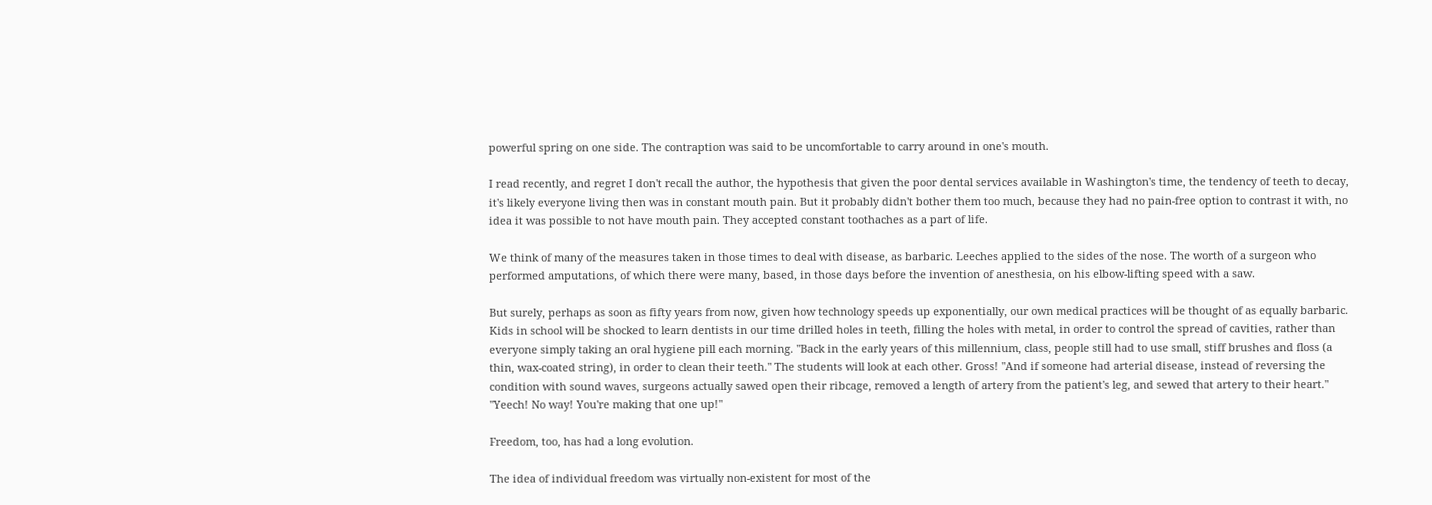powerful spring on one side. The contraption was said to be uncomfortable to carry around in one's mouth.

I read recently, and regret I don't recall the author, the hypothesis that given the poor dental services available in Washington's time, the tendency of teeth to decay, it's likely everyone living then was in constant mouth pain. But it probably didn't bother them too much, because they had no pain-free option to contrast it with, no idea it was possible to not have mouth pain. They accepted constant toothaches as a part of life.

We think of many of the measures taken in those times to deal with disease, as barbaric. Leeches applied to the sides of the nose. The worth of a surgeon who performed amputations, of which there were many, based, in those days before the invention of anesthesia, on his elbow-lifting speed with a saw.

But surely, perhaps as soon as fifty years from now, given how technology speeds up exponentially, our own medical practices will be thought of as equally barbaric. Kids in school will be shocked to learn dentists in our time drilled holes in teeth, filling the holes with metal, in order to control the spread of cavities, rather than everyone simply taking an oral hygiene pill each morning. "Back in the early years of this millennium, class, people still had to use small, stiff brushes and floss (a thin, wax-coated string), in order to clean their teeth." The students will look at each other. Gross! "And if someone had arterial disease, instead of reversing the condition with sound waves, surgeons actually sawed open their ribcage, removed a length of artery from the patient's leg, and sewed that artery to their heart." "Yeech! No way! You're making that one up!"

Freedom, too, has had a long evolution.

The idea of individual freedom was virtually non-existent for most of the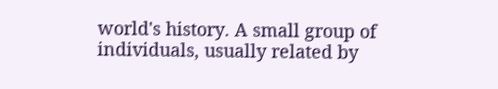world's history. A small group of individuals, usually related by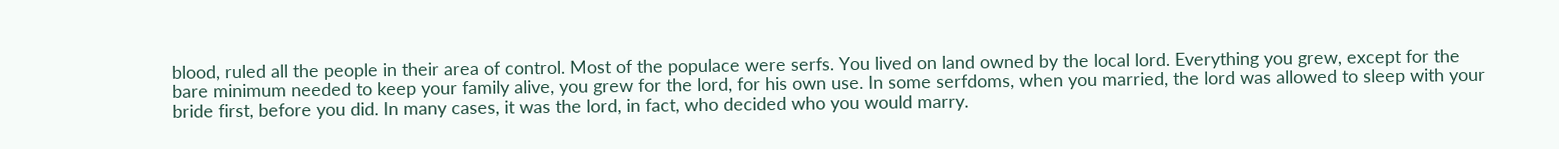blood, ruled all the people in their area of control. Most of the populace were serfs. You lived on land owned by the local lord. Everything you grew, except for the bare minimum needed to keep your family alive, you grew for the lord, for his own use. In some serfdoms, when you married, the lord was allowed to sleep with your bride first, before you did. In many cases, it was the lord, in fact, who decided who you would marry.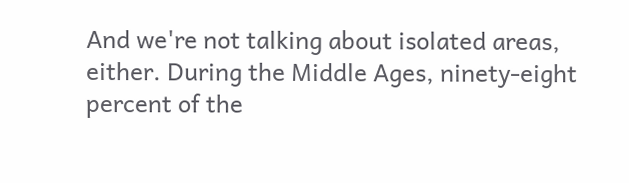And we're not talking about isolated areas, either. During the Middle Ages, ninety-eight percent of the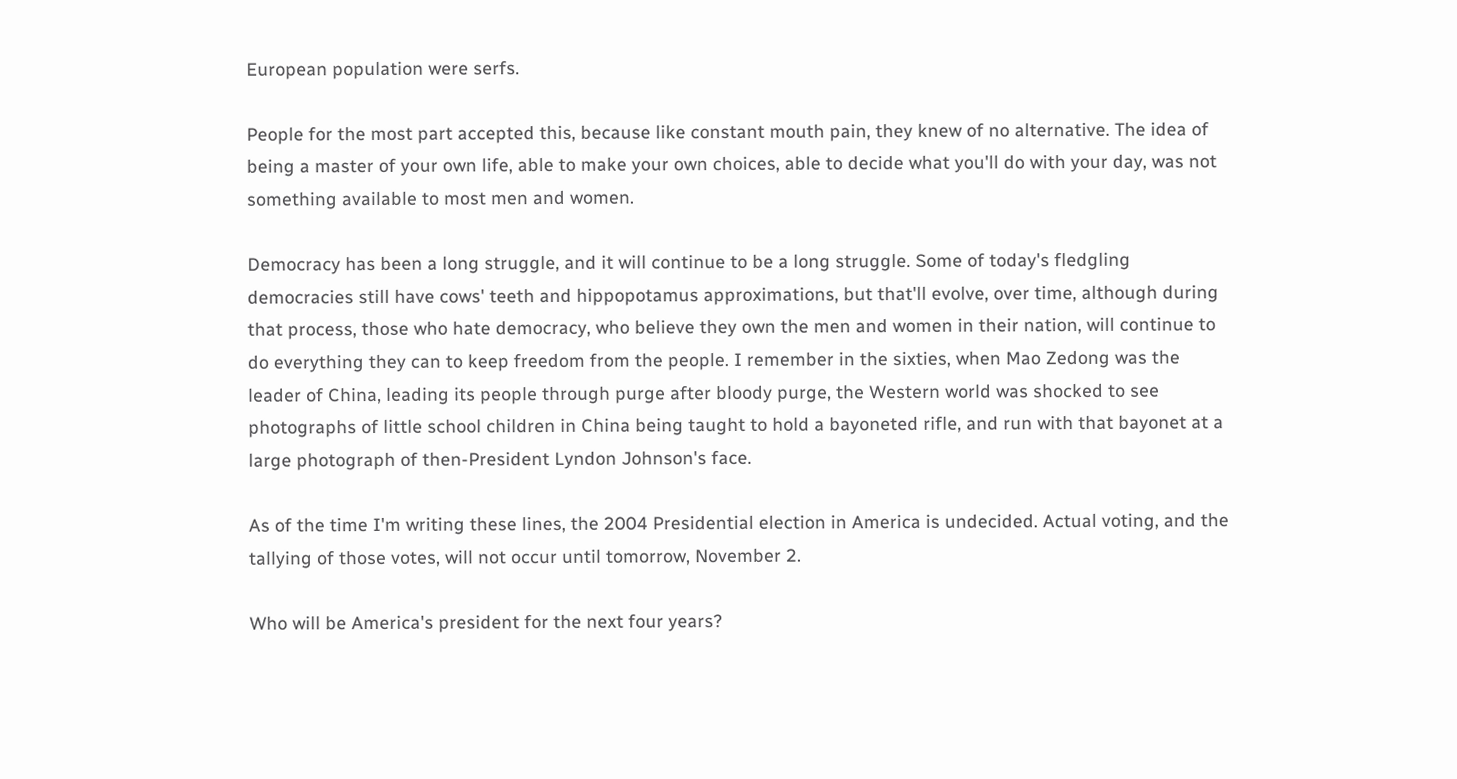European population were serfs.

People for the most part accepted this, because like constant mouth pain, they knew of no alternative. The idea of being a master of your own life, able to make your own choices, able to decide what you'll do with your day, was not something available to most men and women.

Democracy has been a long struggle, and it will continue to be a long struggle. Some of today's fledgling democracies still have cows' teeth and hippopotamus approximations, but that'll evolve, over time, although during that process, those who hate democracy, who believe they own the men and women in their nation, will continue to do everything they can to keep freedom from the people. I remember in the sixties, when Mao Zedong was the leader of China, leading its people through purge after bloody purge, the Western world was shocked to see photographs of little school children in China being taught to hold a bayoneted rifle, and run with that bayonet at a large photograph of then-President Lyndon Johnson's face.

As of the time I'm writing these lines, the 2004 Presidential election in America is undecided. Actual voting, and the tallying of those votes, will not occur until tomorrow, November 2.

Who will be America's president for the next four years?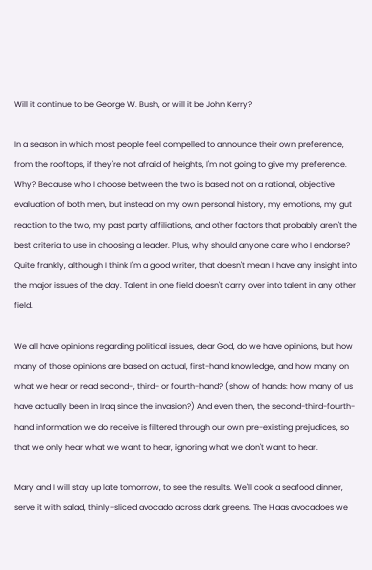Will it continue to be George W. Bush, or will it be John Kerry?

In a season in which most people feel compelled to announce their own preference, from the rooftops, if they're not afraid of heights, I'm not going to give my preference. Why? Because who I choose between the two is based not on a rational, objective evaluation of both men, but instead on my own personal history, my emotions, my gut reaction to the two, my past party affiliations, and other factors that probably aren't the best criteria to use in choosing a leader. Plus, why should anyone care who I endorse? Quite frankly, although I think I'm a good writer, that doesn't mean I have any insight into the major issues of the day. Talent in one field doesn't carry over into talent in any other field.

We all have opinions regarding political issues, dear God, do we have opinions, but how many of those opinions are based on actual, first-hand knowledge, and how many on what we hear or read second-, third- or fourth-hand? (show of hands: how many of us have actually been in Iraq since the invasion?) And even then, the second-third-fourth-hand information we do receive is filtered through our own pre-existing prejudices, so that we only hear what we want to hear, ignoring what we don't want to hear.

Mary and I will stay up late tomorrow, to see the results. We'll cook a seafood dinner, serve it with salad, thinly-sliced avocado across dark greens. The Haas avocadoes we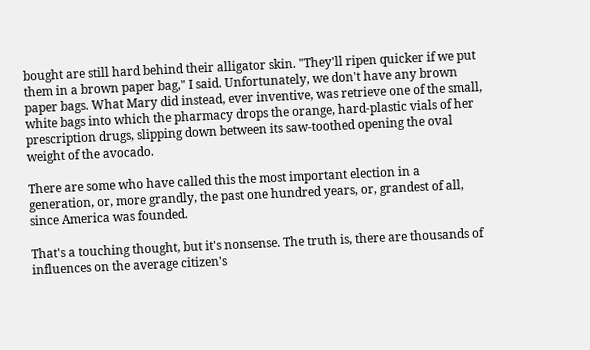bought are still hard behind their alligator skin. "They'll ripen quicker if we put them in a brown paper bag," I said. Unfortunately, we don't have any brown paper bags. What Mary did instead, ever inventive, was retrieve one of the small, white bags into which the pharmacy drops the orange, hard-plastic vials of her prescription drugs, slipping down between its saw-toothed opening the oval weight of the avocado.

There are some who have called this the most important election in a generation, or, more grandly, the past one hundred years, or, grandest of all, since America was founded.

That's a touching thought, but it's nonsense. The truth is, there are thousands of influences on the average citizen's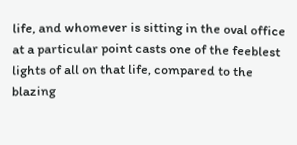life, and whomever is sitting in the oval office at a particular point casts one of the feeblest lights of all on that life, compared to the blazing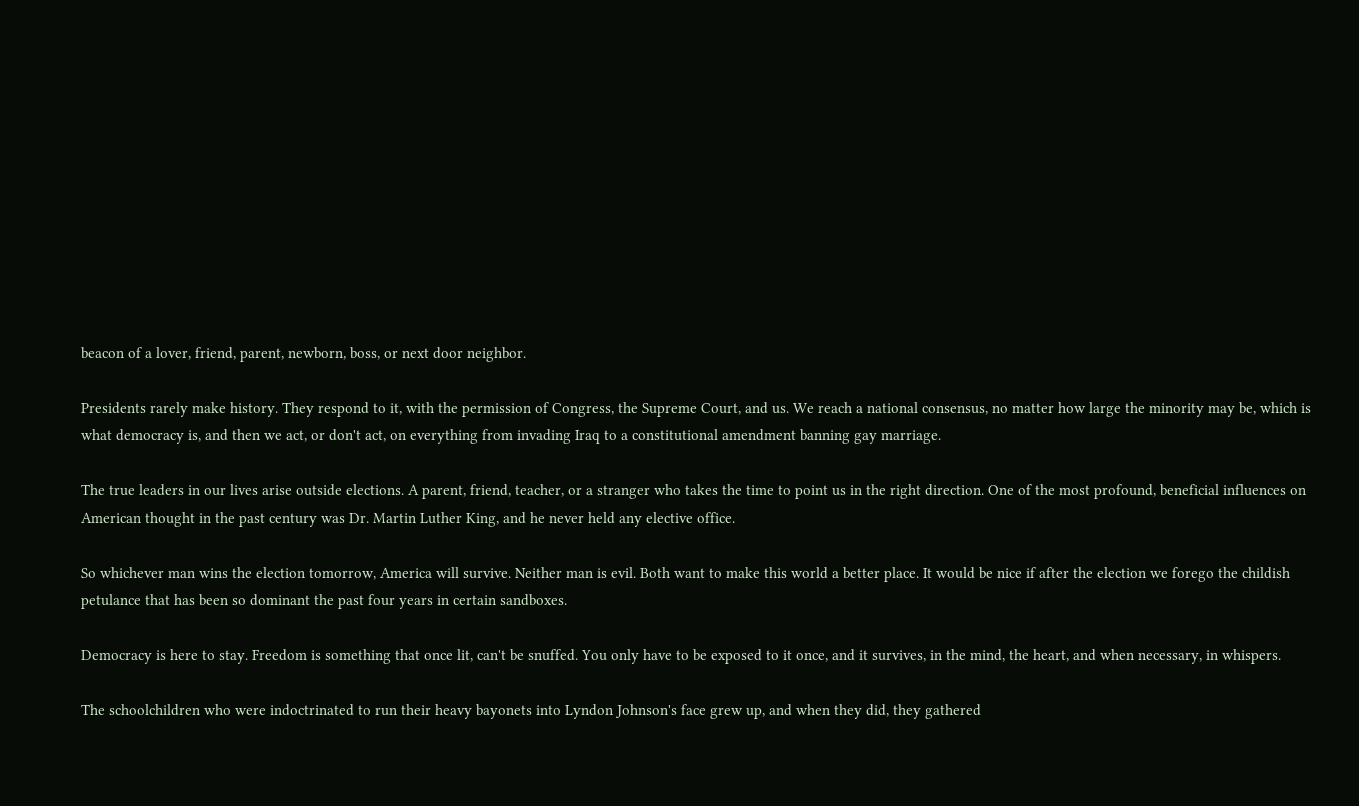beacon of a lover, friend, parent, newborn, boss, or next door neighbor.

Presidents rarely make history. They respond to it, with the permission of Congress, the Supreme Court, and us. We reach a national consensus, no matter how large the minority may be, which is what democracy is, and then we act, or don't act, on everything from invading Iraq to a constitutional amendment banning gay marriage.

The true leaders in our lives arise outside elections. A parent, friend, teacher, or a stranger who takes the time to point us in the right direction. One of the most profound, beneficial influences on American thought in the past century was Dr. Martin Luther King, and he never held any elective office.

So whichever man wins the election tomorrow, America will survive. Neither man is evil. Both want to make this world a better place. It would be nice if after the election we forego the childish petulance that has been so dominant the past four years in certain sandboxes.

Democracy is here to stay. Freedom is something that once lit, can't be snuffed. You only have to be exposed to it once, and it survives, in the mind, the heart, and when necessary, in whispers.

The schoolchildren who were indoctrinated to run their heavy bayonets into Lyndon Johnson's face grew up, and when they did, they gathered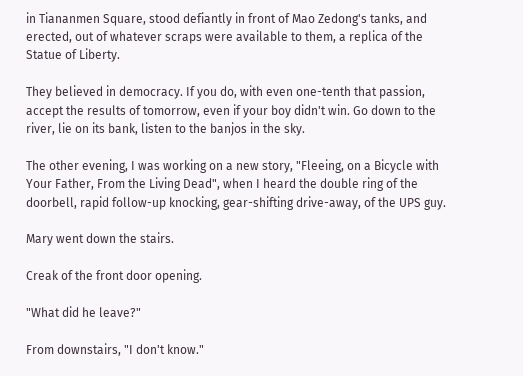in Tiananmen Square, stood defiantly in front of Mao Zedong's tanks, and erected, out of whatever scraps were available to them, a replica of the Statue of Liberty.

They believed in democracy. If you do, with even one-tenth that passion, accept the results of tomorrow, even if your boy didn't win. Go down to the river, lie on its bank, listen to the banjos in the sky.

The other evening, I was working on a new story, "Fleeing, on a Bicycle with Your Father, From the Living Dead", when I heard the double ring of the doorbell, rapid follow-up knocking, gear-shifting drive-away, of the UPS guy.

Mary went down the stairs.

Creak of the front door opening.

"What did he leave?"

From downstairs, "I don't know."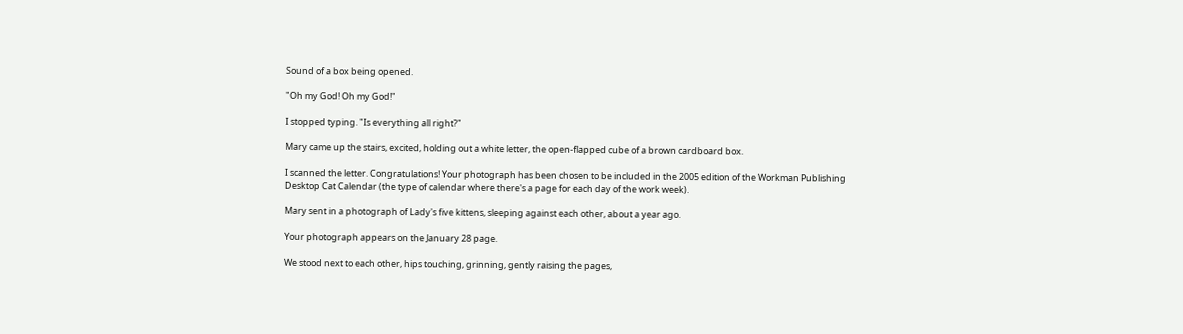Sound of a box being opened.

"Oh my God! Oh my God!"

I stopped typing. "Is everything all right?"

Mary came up the stairs, excited, holding out a white letter, the open-flapped cube of a brown cardboard box.

I scanned the letter. Congratulations! Your photograph has been chosen to be included in the 2005 edition of the Workman Publishing Desktop Cat Calendar (the type of calendar where there's a page for each day of the work week).

Mary sent in a photograph of Lady's five kittens, sleeping against each other, about a year ago.

Your photograph appears on the January 28 page.

We stood next to each other, hips touching, grinning, gently raising the pages,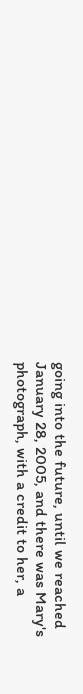going into the future, until we reached January 28, 2005, and there was Mary's photograph, with a credit to her, a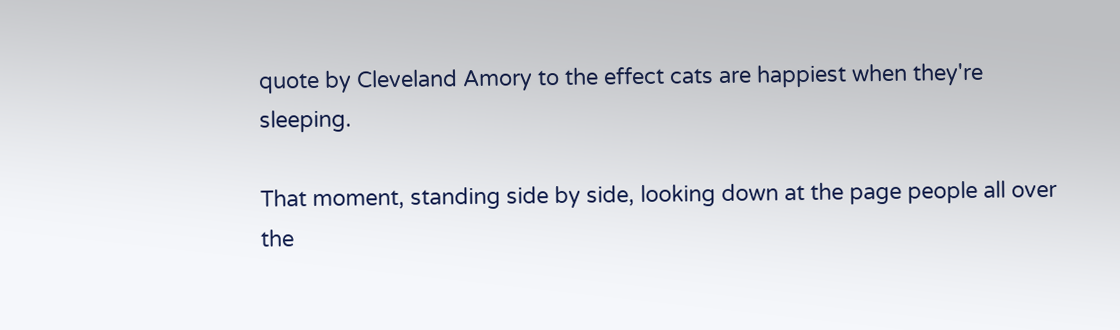quote by Cleveland Amory to the effect cats are happiest when they're sleeping.

That moment, standing side by side, looking down at the page people all over the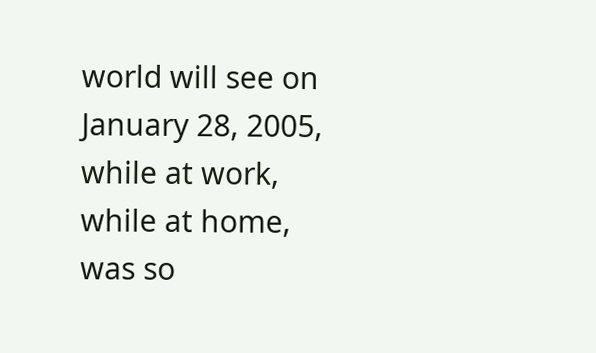world will see on January 28, 2005, while at work, while at home, was so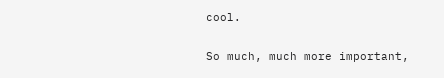cool.

So much, much more important,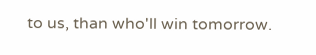to us, than who'll win tomorrow.